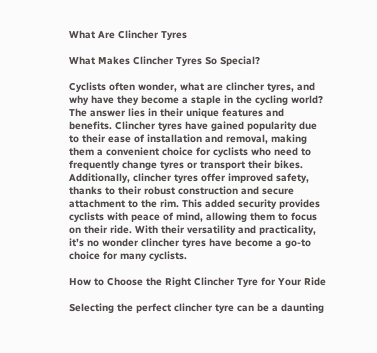What Are Clincher Tyres

What Makes Clincher Tyres So Special?

Cyclists often wonder, what are clincher tyres, and why have they become a staple in the cycling world? The answer lies in their unique features and benefits. Clincher tyres have gained popularity due to their ease of installation and removal, making them a convenient choice for cyclists who need to frequently change tyres or transport their bikes. Additionally, clincher tyres offer improved safety, thanks to their robust construction and secure attachment to the rim. This added security provides cyclists with peace of mind, allowing them to focus on their ride. With their versatility and practicality, it’s no wonder clincher tyres have become a go-to choice for many cyclists.

How to Choose the Right Clincher Tyre for Your Ride

Selecting the perfect clincher tyre can be a daunting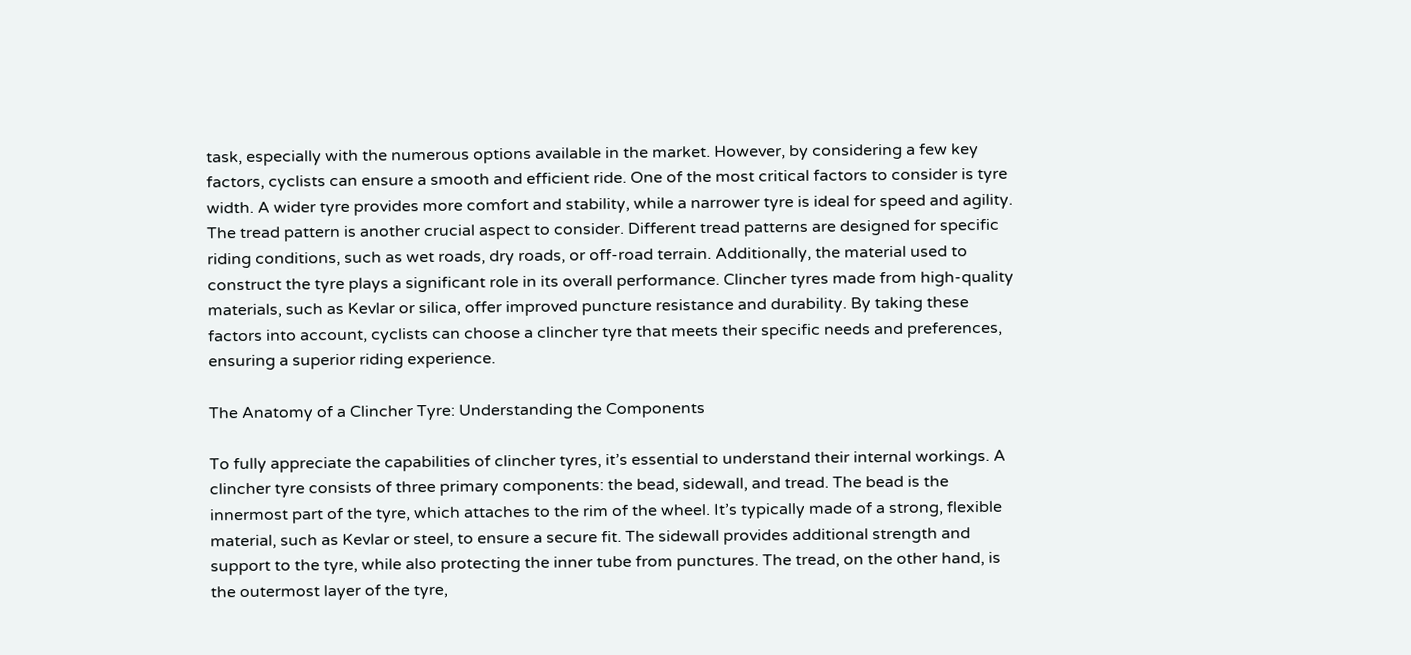task, especially with the numerous options available in the market. However, by considering a few key factors, cyclists can ensure a smooth and efficient ride. One of the most critical factors to consider is tyre width. A wider tyre provides more comfort and stability, while a narrower tyre is ideal for speed and agility. The tread pattern is another crucial aspect to consider. Different tread patterns are designed for specific riding conditions, such as wet roads, dry roads, or off-road terrain. Additionally, the material used to construct the tyre plays a significant role in its overall performance. Clincher tyres made from high-quality materials, such as Kevlar or silica, offer improved puncture resistance and durability. By taking these factors into account, cyclists can choose a clincher tyre that meets their specific needs and preferences, ensuring a superior riding experience.

The Anatomy of a Clincher Tyre: Understanding the Components

To fully appreciate the capabilities of clincher tyres, it’s essential to understand their internal workings. A clincher tyre consists of three primary components: the bead, sidewall, and tread. The bead is the innermost part of the tyre, which attaches to the rim of the wheel. It’s typically made of a strong, flexible material, such as Kevlar or steel, to ensure a secure fit. The sidewall provides additional strength and support to the tyre, while also protecting the inner tube from punctures. The tread, on the other hand, is the outermost layer of the tyre,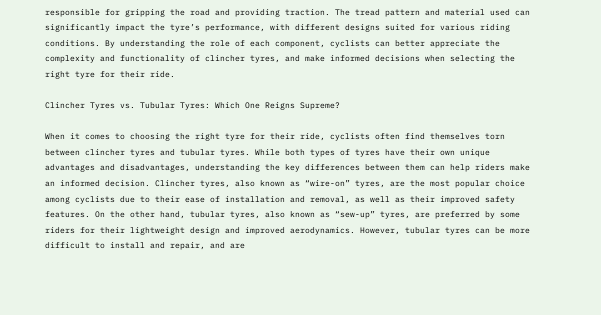responsible for gripping the road and providing traction. The tread pattern and material used can significantly impact the tyre’s performance, with different designs suited for various riding conditions. By understanding the role of each component, cyclists can better appreciate the complexity and functionality of clincher tyres, and make informed decisions when selecting the right tyre for their ride.

Clincher Tyres vs. Tubular Tyres: Which One Reigns Supreme?

When it comes to choosing the right tyre for their ride, cyclists often find themselves torn between clincher tyres and tubular tyres. While both types of tyres have their own unique advantages and disadvantages, understanding the key differences between them can help riders make an informed decision. Clincher tyres, also known as “wire-on” tyres, are the most popular choice among cyclists due to their ease of installation and removal, as well as their improved safety features. On the other hand, tubular tyres, also known as “sew-up” tyres, are preferred by some riders for their lightweight design and improved aerodynamics. However, tubular tyres can be more difficult to install and repair, and are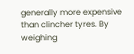generally more expensive than clincher tyres. By weighing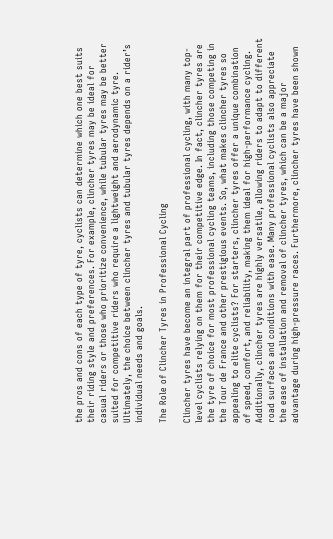the pros and cons of each type of tyre, cyclists can determine which one best suits their riding style and preferences. For example, clincher tyres may be ideal for casual riders or those who prioritize convenience, while tubular tyres may be better suited for competitive riders who require a lightweight and aerodynamic tyre. Ultimately, the choice between clincher tyres and tubular tyres depends on a rider’s individual needs and goals.

The Role of Clincher Tyres in Professional Cycling

Clincher tyres have become an integral part of professional cycling, with many top-level cyclists relying on them for their competitive edge. In fact, clincher tyres are the tyre of choice for most professional cycling teams, including those competing in the Tour de France and other prestigious events. So, what makes clincher tyres so appealing to elite cyclists? For starters, clincher tyres offer a unique combination of speed, comfort, and reliability, making them ideal for high-performance cycling. Additionally, clincher tyres are highly versatile, allowing riders to adapt to different road surfaces and conditions with ease. Many professional cyclists also appreciate the ease of installation and removal of clincher tyres, which can be a major advantage during high-pressure races. Furthermore, clincher tyres have been shown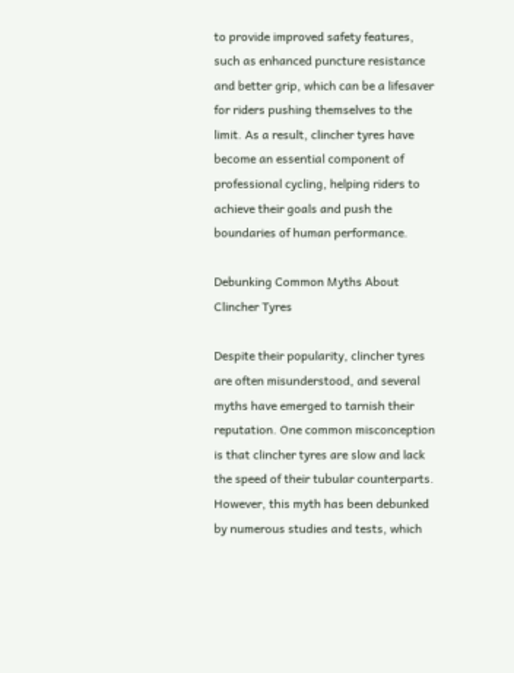to provide improved safety features, such as enhanced puncture resistance and better grip, which can be a lifesaver for riders pushing themselves to the limit. As a result, clincher tyres have become an essential component of professional cycling, helping riders to achieve their goals and push the boundaries of human performance.

Debunking Common Myths About Clincher Tyres

Despite their popularity, clincher tyres are often misunderstood, and several myths have emerged to tarnish their reputation. One common misconception is that clincher tyres are slow and lack the speed of their tubular counterparts. However, this myth has been debunked by numerous studies and tests, which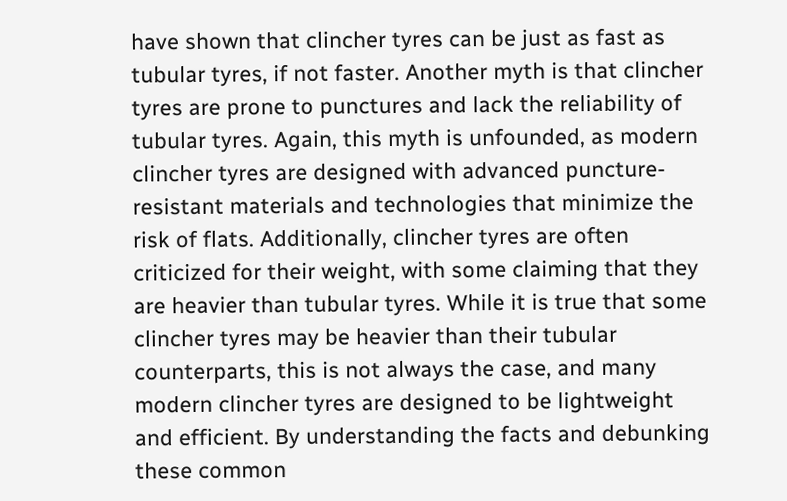have shown that clincher tyres can be just as fast as tubular tyres, if not faster. Another myth is that clincher tyres are prone to punctures and lack the reliability of tubular tyres. Again, this myth is unfounded, as modern clincher tyres are designed with advanced puncture-resistant materials and technologies that minimize the risk of flats. Additionally, clincher tyres are often criticized for their weight, with some claiming that they are heavier than tubular tyres. While it is true that some clincher tyres may be heavier than their tubular counterparts, this is not always the case, and many modern clincher tyres are designed to be lightweight and efficient. By understanding the facts and debunking these common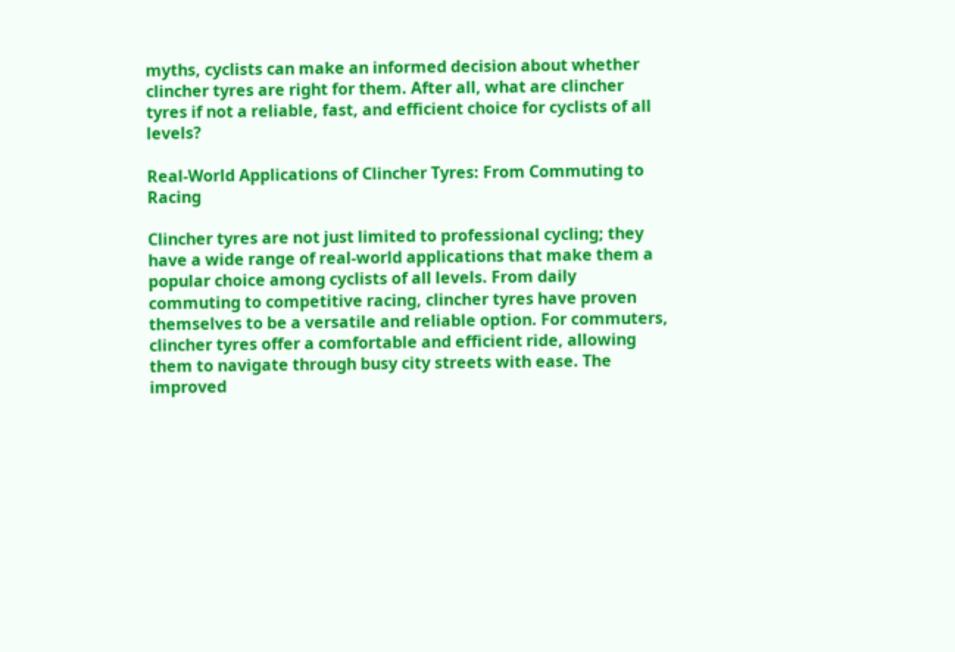myths, cyclists can make an informed decision about whether clincher tyres are right for them. After all, what are clincher tyres if not a reliable, fast, and efficient choice for cyclists of all levels?

Real-World Applications of Clincher Tyres: From Commuting to Racing

Clincher tyres are not just limited to professional cycling; they have a wide range of real-world applications that make them a popular choice among cyclists of all levels. From daily commuting to competitive racing, clincher tyres have proven themselves to be a versatile and reliable option. For commuters, clincher tyres offer a comfortable and efficient ride, allowing them to navigate through busy city streets with ease. The improved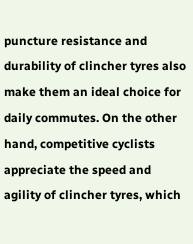puncture resistance and durability of clincher tyres also make them an ideal choice for daily commutes. On the other hand, competitive cyclists appreciate the speed and agility of clincher tyres, which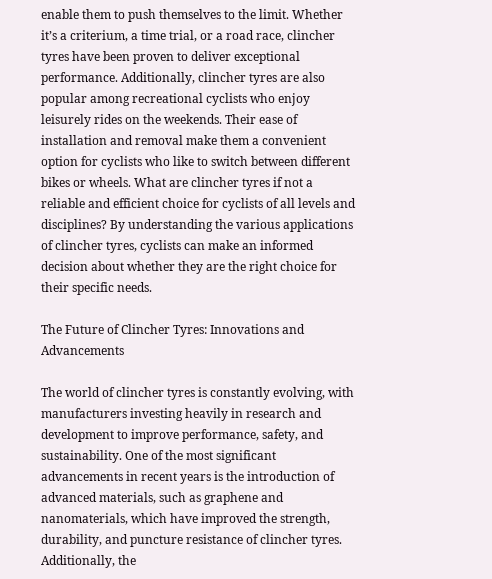enable them to push themselves to the limit. Whether it’s a criterium, a time trial, or a road race, clincher tyres have been proven to deliver exceptional performance. Additionally, clincher tyres are also popular among recreational cyclists who enjoy leisurely rides on the weekends. Their ease of installation and removal make them a convenient option for cyclists who like to switch between different bikes or wheels. What are clincher tyres if not a reliable and efficient choice for cyclists of all levels and disciplines? By understanding the various applications of clincher tyres, cyclists can make an informed decision about whether they are the right choice for their specific needs.

The Future of Clincher Tyres: Innovations and Advancements

The world of clincher tyres is constantly evolving, with manufacturers investing heavily in research and development to improve performance, safety, and sustainability. One of the most significant advancements in recent years is the introduction of advanced materials, such as graphene and nanomaterials, which have improved the strength, durability, and puncture resistance of clincher tyres. Additionally, the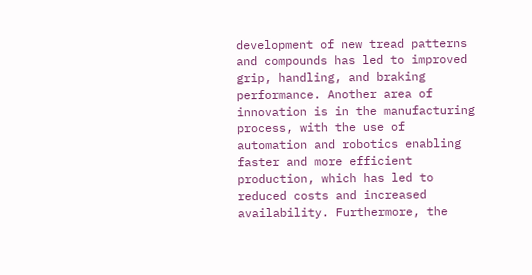development of new tread patterns and compounds has led to improved grip, handling, and braking performance. Another area of innovation is in the manufacturing process, with the use of automation and robotics enabling faster and more efficient production, which has led to reduced costs and increased availability. Furthermore, the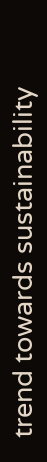trend towards sustainability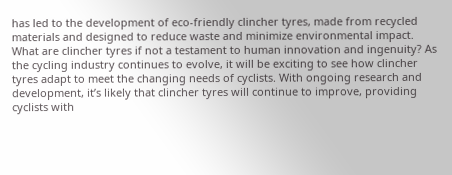has led to the development of eco-friendly clincher tyres, made from recycled materials and designed to reduce waste and minimize environmental impact. What are clincher tyres if not a testament to human innovation and ingenuity? As the cycling industry continues to evolve, it will be exciting to see how clincher tyres adapt to meet the changing needs of cyclists. With ongoing research and development, it’s likely that clincher tyres will continue to improve, providing cyclists with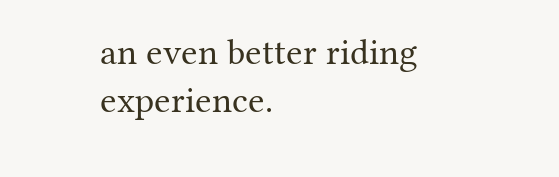an even better riding experience.